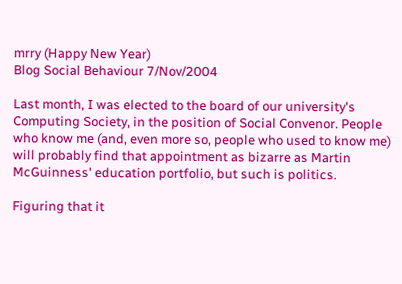mrry (Happy New Year)
Blog Social Behaviour 7/Nov/2004

Last month, I was elected to the board of our university's Computing Society, in the position of Social Convenor. People who know me (and, even more so, people who used to know me) will probably find that appointment as bizarre as Martin McGuinness' education portfolio, but such is politics.

Figuring that it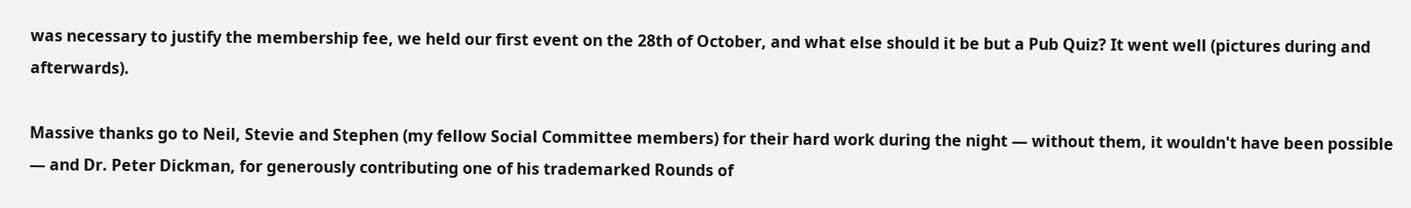was necessary to justify the membership fee, we held our first event on the 28th of October, and what else should it be but a Pub Quiz? It went well (pictures during and afterwards).

Massive thanks go to Neil, Stevie and Stephen (my fellow Social Committee members) for their hard work during the night — without them, it wouldn't have been possible — and Dr. Peter Dickman, for generously contributing one of his trademarked Rounds of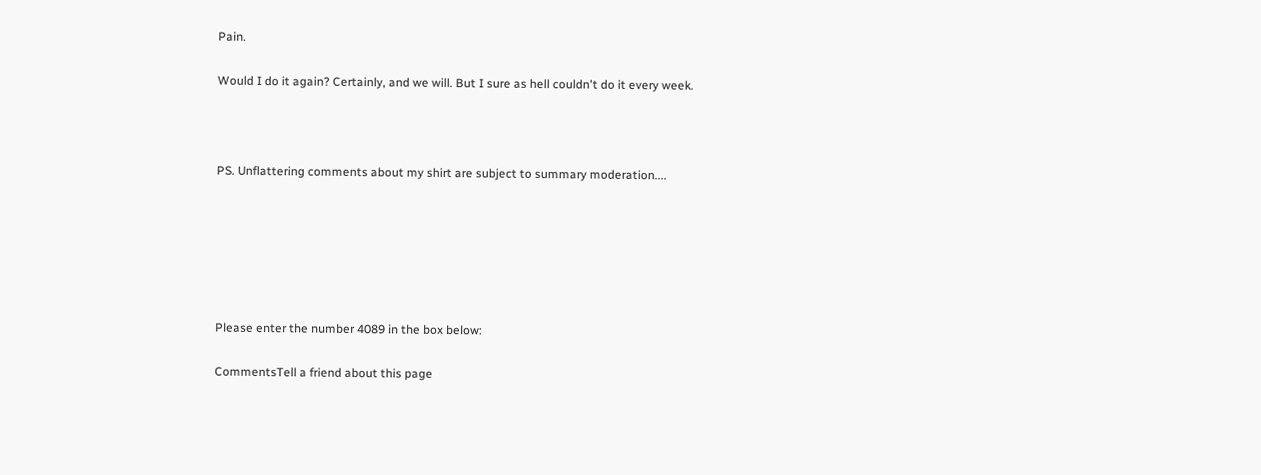Pain.

Would I do it again? Certainly, and we will. But I sure as hell couldn't do it every week.



PS. Unflattering comments about my shirt are subject to summary moderation....






Please enter the number 4089 in the box below:

CommentsTell a friend about this page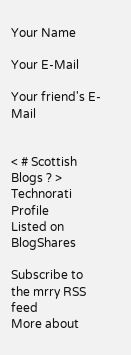Your Name

Your E-Mail

Your friend's E-Mail


< # Scottish Blogs ? >
Technorati Profile
Listed on BlogShares

Subscribe to the mrry RSS feed
More about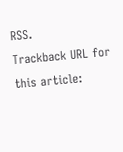RSS.
Trackback URL for this article: